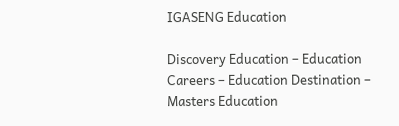IGASENG Education

Discovery Education – Education Careers – Education Destination – Masters Education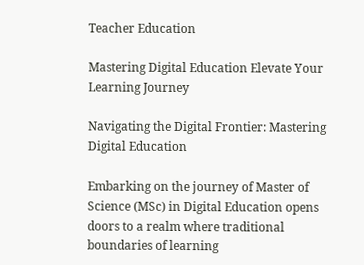Teacher Education

Mastering Digital Education Elevate Your Learning Journey

Navigating the Digital Frontier: Mastering Digital Education

Embarking on the journey of Master of Science (MSc) in Digital Education opens doors to a realm where traditional boundaries of learning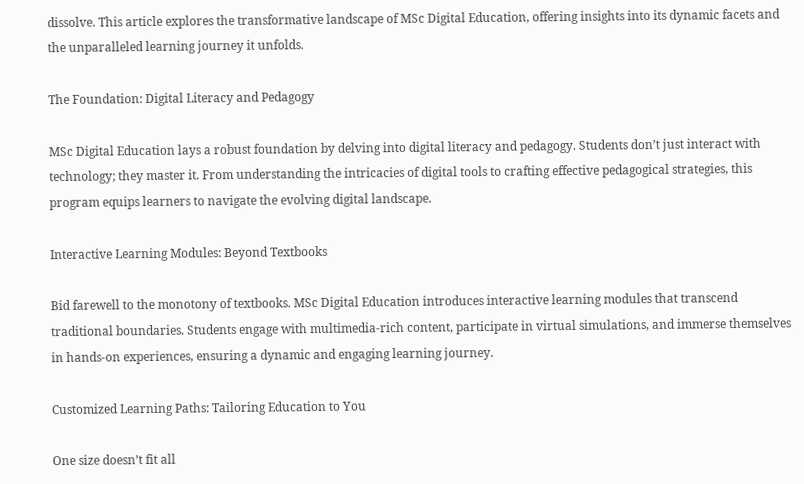dissolve. This article explores the transformative landscape of MSc Digital Education, offering insights into its dynamic facets and the unparalleled learning journey it unfolds.

The Foundation: Digital Literacy and Pedagogy

MSc Digital Education lays a robust foundation by delving into digital literacy and pedagogy. Students don’t just interact with technology; they master it. From understanding the intricacies of digital tools to crafting effective pedagogical strategies, this program equips learners to navigate the evolving digital landscape.

Interactive Learning Modules: Beyond Textbooks

Bid farewell to the monotony of textbooks. MSc Digital Education introduces interactive learning modules that transcend traditional boundaries. Students engage with multimedia-rich content, participate in virtual simulations, and immerse themselves in hands-on experiences, ensuring a dynamic and engaging learning journey.

Customized Learning Paths: Tailoring Education to You

One size doesn’t fit all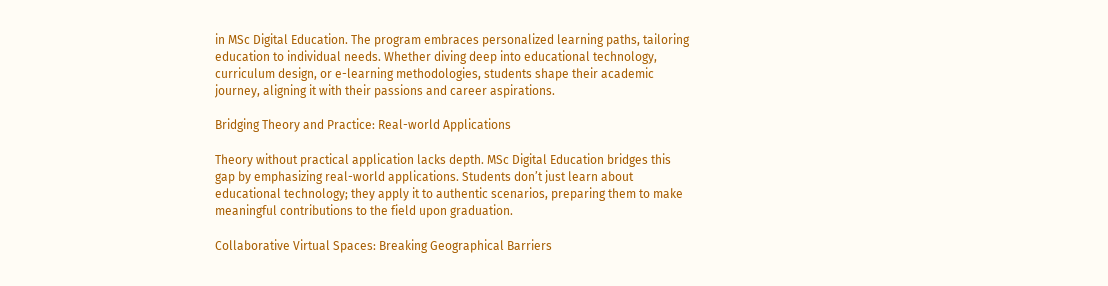in MSc Digital Education. The program embraces personalized learning paths, tailoring education to individual needs. Whether diving deep into educational technology, curriculum design, or e-learning methodologies, students shape their academic journey, aligning it with their passions and career aspirations.

Bridging Theory and Practice: Real-world Applications

Theory without practical application lacks depth. MSc Digital Education bridges this gap by emphasizing real-world applications. Students don’t just learn about educational technology; they apply it to authentic scenarios, preparing them to make meaningful contributions to the field upon graduation.

Collaborative Virtual Spaces: Breaking Geographical Barriers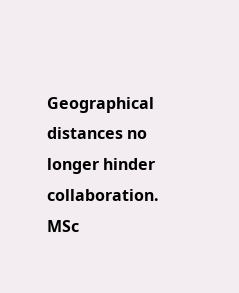Geographical distances no longer hinder collaboration. MSc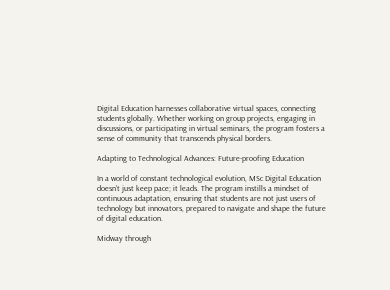Digital Education harnesses collaborative virtual spaces, connecting students globally. Whether working on group projects, engaging in discussions, or participating in virtual seminars, the program fosters a sense of community that transcends physical borders.

Adapting to Technological Advances: Future-proofing Education

In a world of constant technological evolution, MSc Digital Education doesn’t just keep pace; it leads. The program instills a mindset of continuous adaptation, ensuring that students are not just users of technology but innovators, prepared to navigate and shape the future of digital education.

Midway through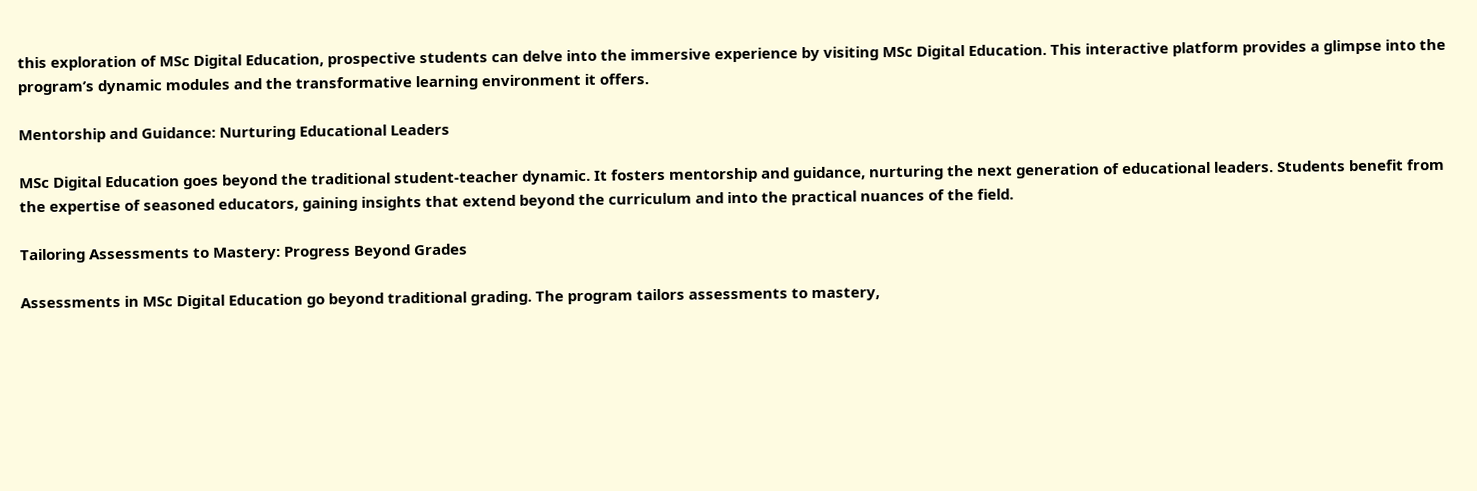this exploration of MSc Digital Education, prospective students can delve into the immersive experience by visiting MSc Digital Education. This interactive platform provides a glimpse into the program’s dynamic modules and the transformative learning environment it offers.

Mentorship and Guidance: Nurturing Educational Leaders

MSc Digital Education goes beyond the traditional student-teacher dynamic. It fosters mentorship and guidance, nurturing the next generation of educational leaders. Students benefit from the expertise of seasoned educators, gaining insights that extend beyond the curriculum and into the practical nuances of the field.

Tailoring Assessments to Mastery: Progress Beyond Grades

Assessments in MSc Digital Education go beyond traditional grading. The program tailors assessments to mastery,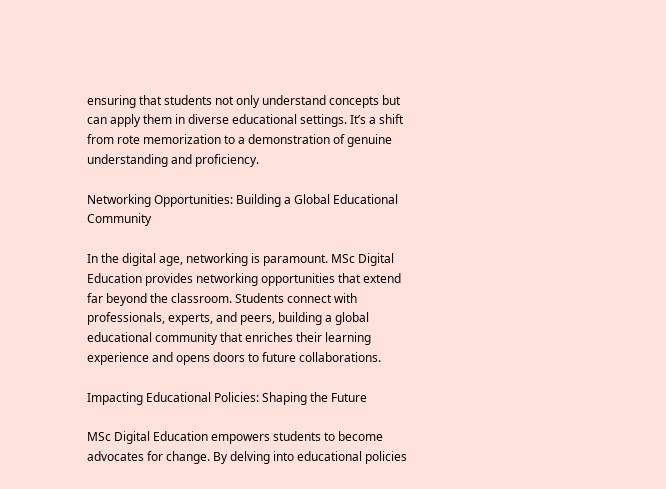ensuring that students not only understand concepts but can apply them in diverse educational settings. It’s a shift from rote memorization to a demonstration of genuine understanding and proficiency.

Networking Opportunities: Building a Global Educational Community

In the digital age, networking is paramount. MSc Digital Education provides networking opportunities that extend far beyond the classroom. Students connect with professionals, experts, and peers, building a global educational community that enriches their learning experience and opens doors to future collaborations.

Impacting Educational Policies: Shaping the Future

MSc Digital Education empowers students to become advocates for change. By delving into educational policies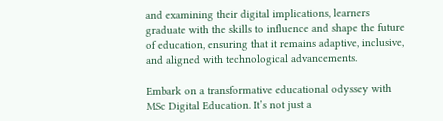and examining their digital implications, learners graduate with the skills to influence and shape the future of education, ensuring that it remains adaptive, inclusive, and aligned with technological advancements.

Embark on a transformative educational odyssey with MSc Digital Education. It’s not just a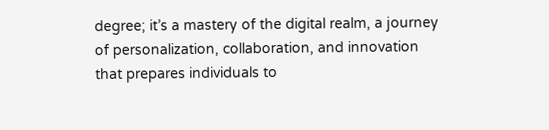degree; it’s a mastery of the digital realm, a journey of personalization, collaboration, and innovation that prepares individuals to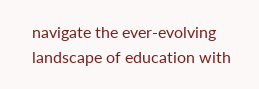navigate the ever-evolving landscape of education with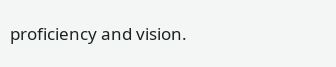proficiency and vision.